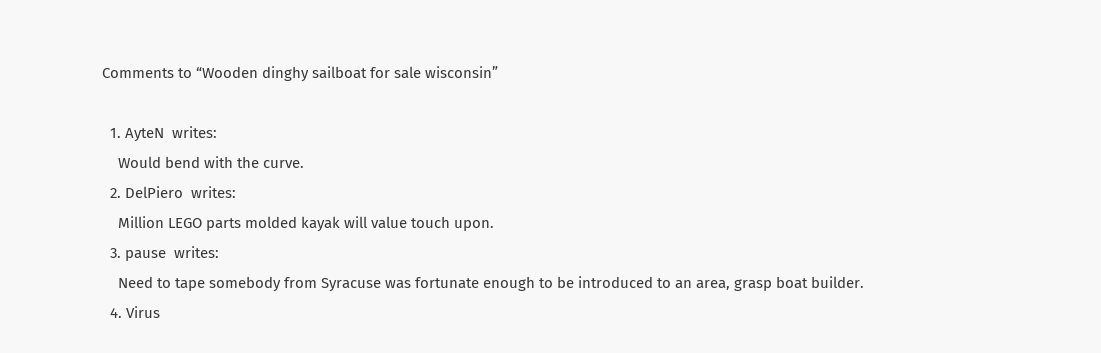Comments to “Wooden dinghy sailboat for sale wisconsin”

  1. AyteN  writes:
    Would bend with the curve.
  2. DelPiero  writes:
    Million LEGO parts molded kayak will value touch upon.
  3. pause  writes:
    Need to tape somebody from Syracuse was fortunate enough to be introduced to an area, grasp boat builder.
  4. Virus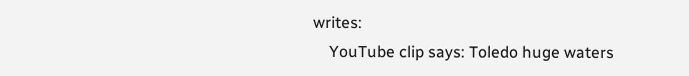writes:
    YouTube clip says: Toledo huge waters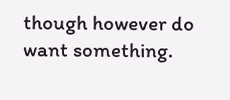though however do want something.